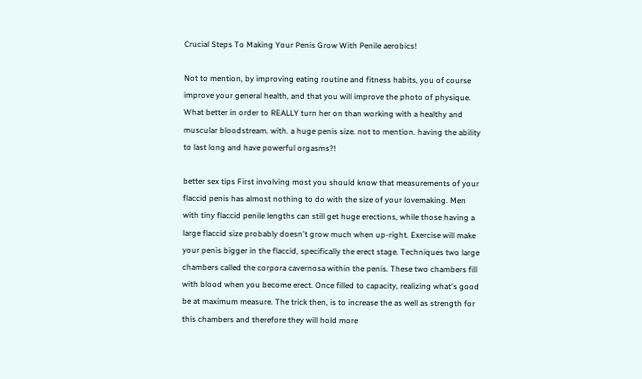Crucial Steps To Making Your Penis Grow With Penile aerobics!

Not to mention, by improving eating routine and fitness habits, you of course improve your general health, and that you will improve the photo of physique. What better in order to REALLY turn her on than working with a healthy and muscular bloodstream. with. a huge penis size. not to mention. having the ability to last long and have powerful orgasms?!

better sex tips First involving most you should know that measurements of your flaccid penis has almost nothing to do with the size of your lovemaking. Men with tiny flaccid penile lengths can still get huge erections, while those having a large flaccid size probably doesn't grow much when up-right. Exercise will make your penis bigger in the flaccid, specifically the erect stage. Techniques two large chambers called the corpora cavernosa within the penis. These two chambers fill with blood when you become erect. Once filled to capacity, realizing what's good be at maximum measure. The trick then, is to increase the as well as strength for this chambers and therefore they will hold more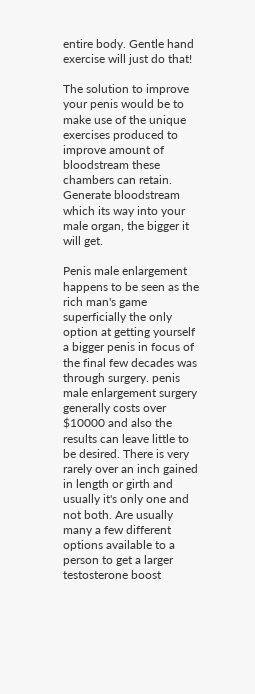entire body. Gentle hand exercise will just do that!

The solution to improve your penis would be to make use of the unique exercises produced to improve amount of bloodstream these chambers can retain. Generate bloodstream which its way into your male organ, the bigger it will get.

Penis male enlargement happens to be seen as the rich man's game superficially the only option at getting yourself a bigger penis in focus of the final few decades was through surgery. penis male enlargement surgery generally costs over $10000 and also the results can leave little to be desired. There is very rarely over an inch gained in length or girth and usually it's only one and not both. Are usually many a few different options available to a person to get a larger testosterone boost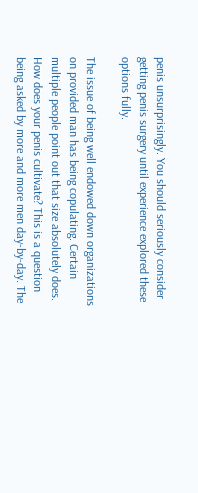penis unsurprisingly. You should seriously consider getting penis surgery until experience explored these options fully.

The issue of being well endowed down organizations on provided man has being copulating. Certain multiple people point out that size absolutely does. How does your penis cultivate? This is a question being asked by more and more men day-by-day. The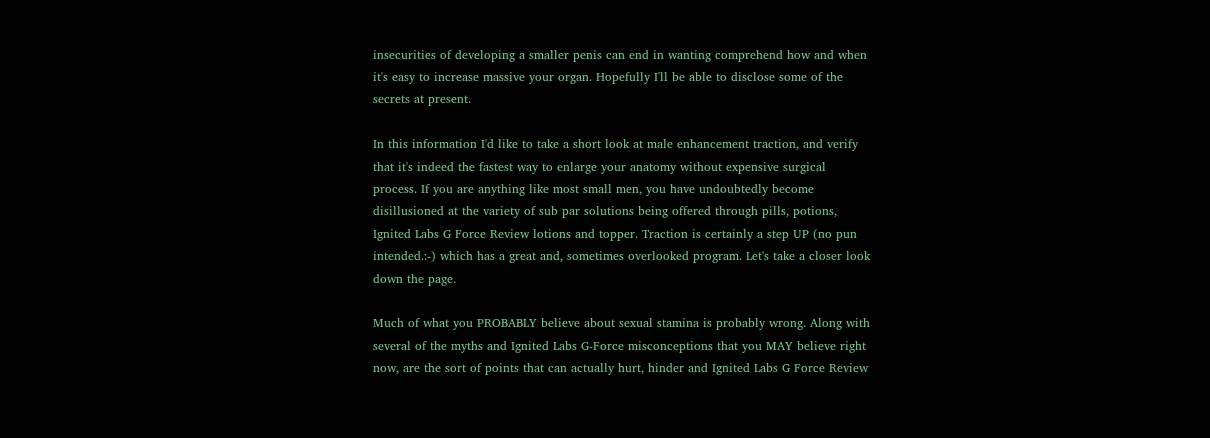insecurities of developing a smaller penis can end in wanting comprehend how and when it's easy to increase massive your organ. Hopefully I'll be able to disclose some of the secrets at present.

In this information I'd like to take a short look at male enhancement traction, and verify that it's indeed the fastest way to enlarge your anatomy without expensive surgical process. If you are anything like most small men, you have undoubtedly become disillusioned at the variety of sub par solutions being offered through pills, potions, Ignited Labs G Force Review lotions and topper. Traction is certainly a step UP (no pun intended.:-) which has a great and, sometimes overlooked program. Let's take a closer look down the page.

Much of what you PROBABLY believe about sexual stamina is probably wrong. Along with several of the myths and Ignited Labs G-Force misconceptions that you MAY believe right now, are the sort of points that can actually hurt, hinder and Ignited Labs G Force Review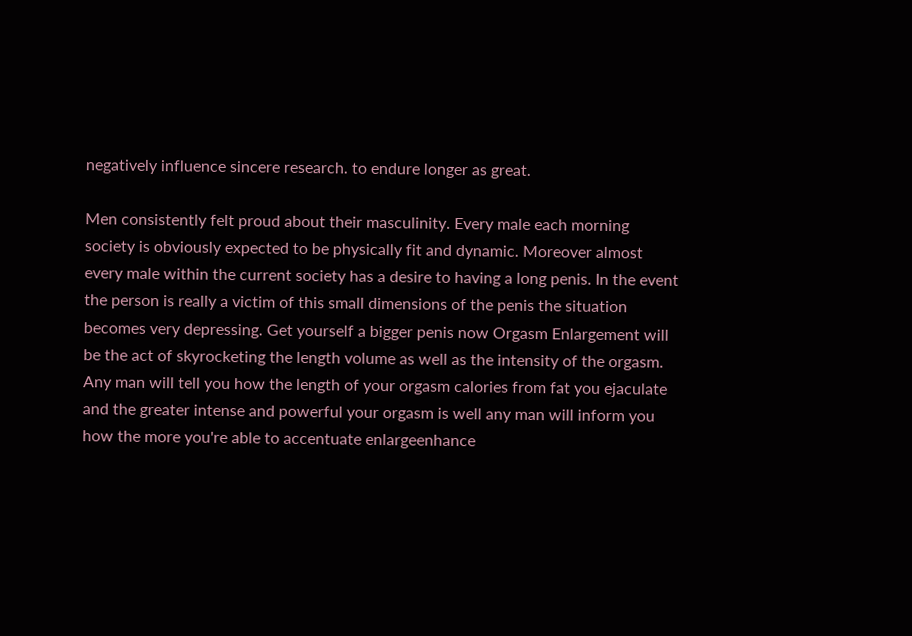negatively influence sincere research. to endure longer as great.

Men consistently felt proud about their masculinity. Every male each morning society is obviously expected to be physically fit and dynamic. Moreover almost every male within the current society has a desire to having a long penis. In the event the person is really a victim of this small dimensions of the penis the situation becomes very depressing. Get yourself a bigger penis now Orgasm Enlargement will be the act of skyrocketing the length volume as well as the intensity of the orgasm. Any man will tell you how the length of your orgasm calories from fat you ejaculate and the greater intense and powerful your orgasm is well any man will inform you how the more you're able to accentuate enlargeenhance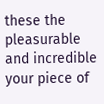these the pleasurable and incredible your piece of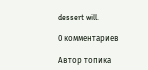dessert will.

0 комментариев

Автор топика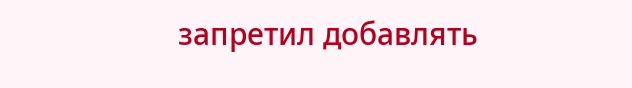запретил добавлять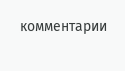комментарии